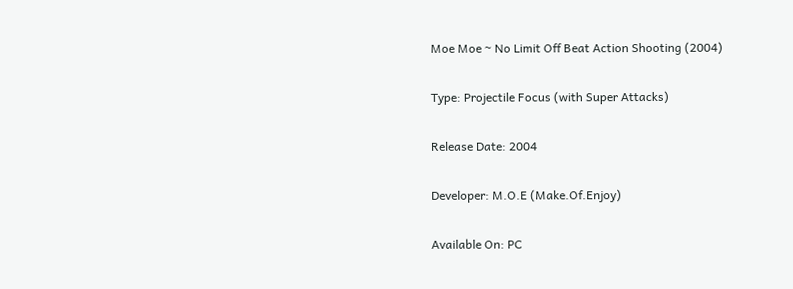Moe Moe ~ No Limit Off Beat Action Shooting (2004)

Type: Projectile Focus (with Super Attacks)

Release Date: 2004

Developer: M.O.E (Make.Of.Enjoy)

Available On: PC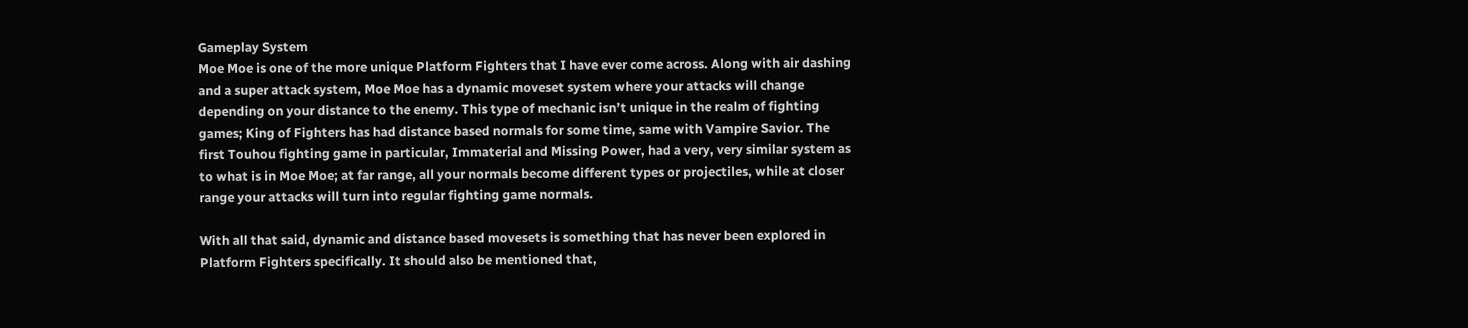Gameplay System
Moe Moe is one of the more unique Platform Fighters that I have ever come across. Along with air dashing and a super attack system, Moe Moe has a dynamic moveset system where your attacks will change depending on your distance to the enemy. This type of mechanic isn’t unique in the realm of fighting games; King of Fighters has had distance based normals for some time, same with Vampire Savior. The first Touhou fighting game in particular, Immaterial and Missing Power, had a very, very similar system as to what is in Moe Moe; at far range, all your normals become different types or projectiles, while at closer range your attacks will turn into regular fighting game normals.

With all that said, dynamic and distance based movesets is something that has never been explored in Platform Fighters specifically. It should also be mentioned that,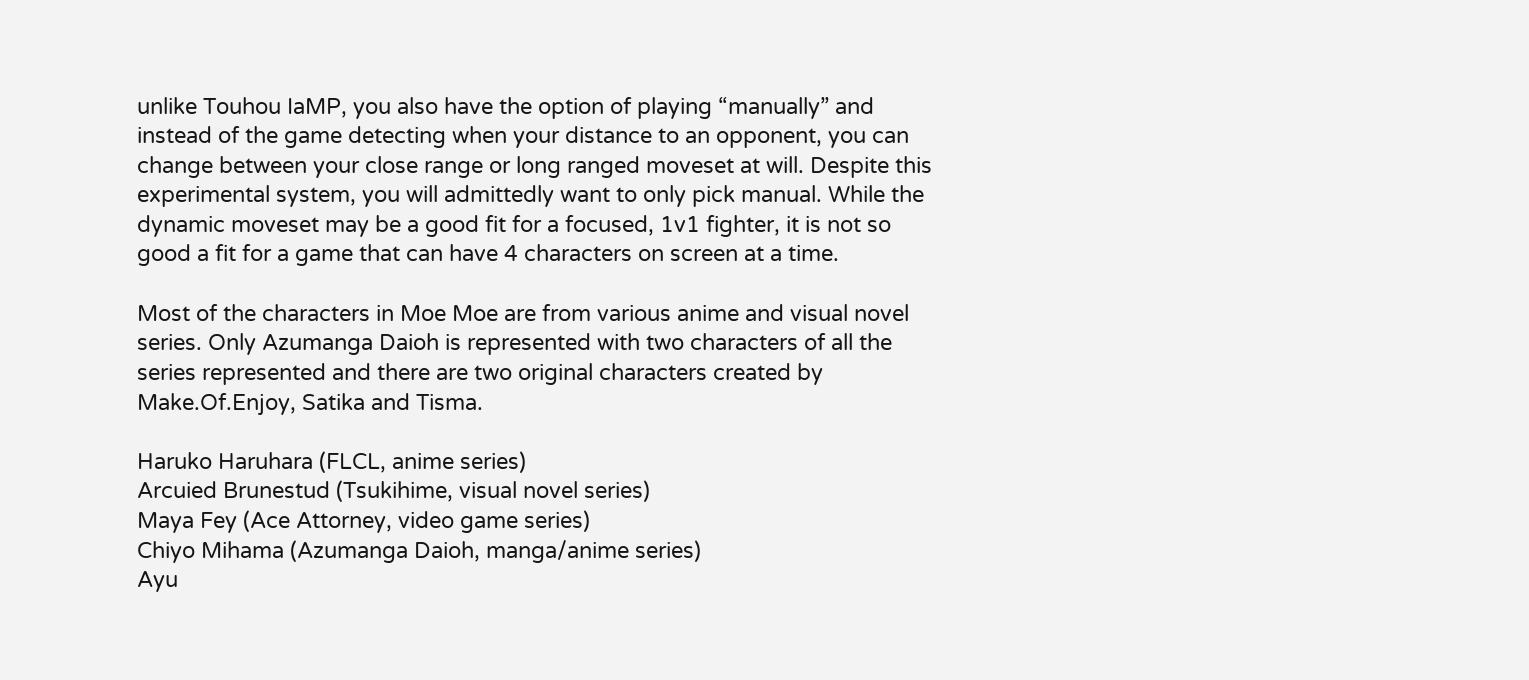unlike Touhou IaMP, you also have the option of playing “manually” and instead of the game detecting when your distance to an opponent, you can change between your close range or long ranged moveset at will. Despite this experimental system, you will admittedly want to only pick manual. While the dynamic moveset may be a good fit for a focused, 1v1 fighter, it is not so good a fit for a game that can have 4 characters on screen at a time.

Most of the characters in Moe Moe are from various anime and visual novel series. Only Azumanga Daioh is represented with two characters of all the series represented and there are two original characters created by Make.Of.Enjoy, Satika and Tisma.

Haruko Haruhara (FLCL, anime series)
Arcuied Brunestud (Tsukihime, visual novel series)
Maya Fey (Ace Attorney, video game series)
Chiyo Mihama (Azumanga Daioh, manga/anime series)
Ayu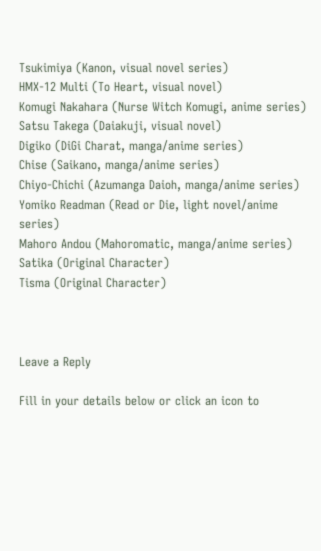Tsukimiya (Kanon, visual novel series)
HMX-12 Multi (To Heart, visual novel)
Komugi Nakahara (Nurse Witch Komugi, anime series)
Satsu Takega (Daiakuji, visual novel)
Digiko (DiGi Charat, manga/anime series)
Chise (Saikano, manga/anime series)
Chiyo-Chichi (Azumanga Daioh, manga/anime series)
Yomiko Readman (Read or Die, light novel/anime series)
Mahoro Andou (Mahoromatic, manga/anime series)
Satika (Original Character)
Tisma (Original Character)



Leave a Reply

Fill in your details below or click an icon to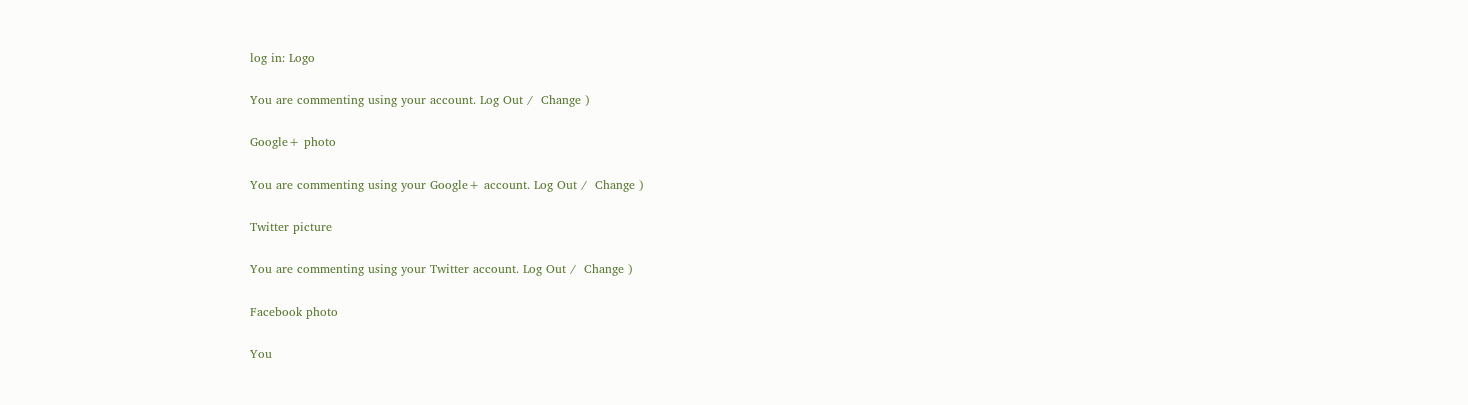log in: Logo

You are commenting using your account. Log Out /  Change )

Google+ photo

You are commenting using your Google+ account. Log Out /  Change )

Twitter picture

You are commenting using your Twitter account. Log Out /  Change )

Facebook photo

You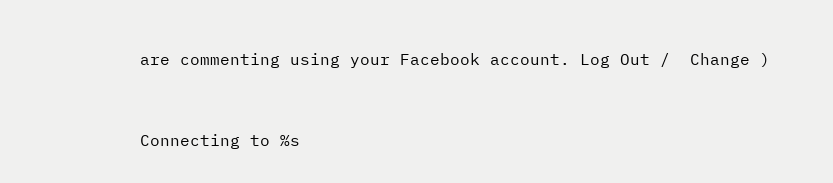are commenting using your Facebook account. Log Out /  Change )


Connecting to %s